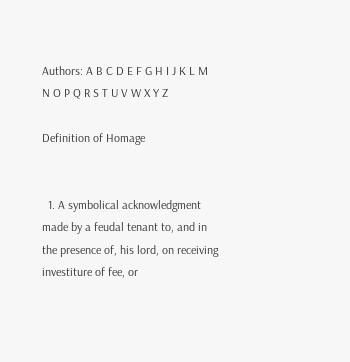Authors: A B C D E F G H I J K L M N O P Q R S T U V W X Y Z

Definition of Homage


  1. A symbolical acknowledgment made by a feudal tenant to, and in the presence of, his lord, on receiving investiture of fee, or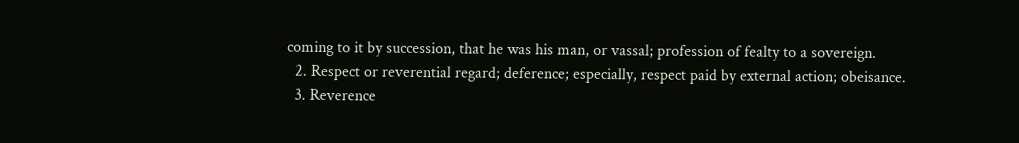coming to it by succession, that he was his man, or vassal; profession of fealty to a sovereign.
  2. Respect or reverential regard; deference; especially, respect paid by external action; obeisance.
  3. Reverence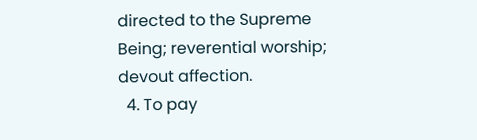directed to the Supreme Being; reverential worship; devout affection.
  4. To pay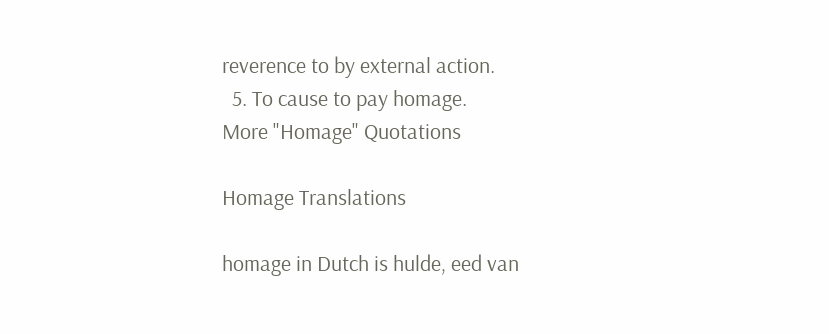reverence to by external action.
  5. To cause to pay homage.
More "Homage" Quotations

Homage Translations

homage in Dutch is hulde, eed van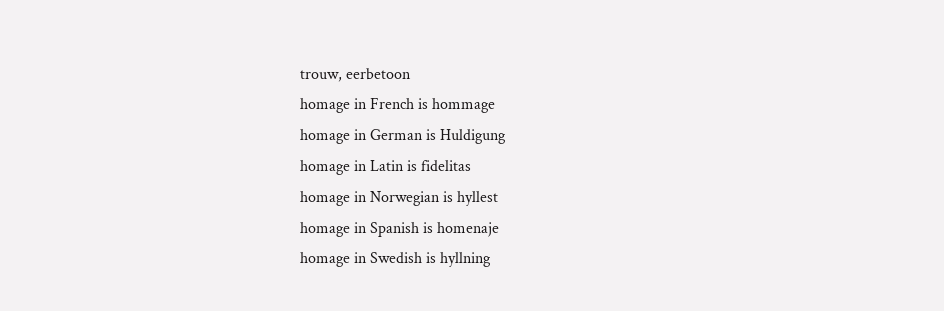trouw, eerbetoon
homage in French is hommage
homage in German is Huldigung
homage in Latin is fidelitas
homage in Norwegian is hyllest
homage in Spanish is homenaje
homage in Swedish is hyllning